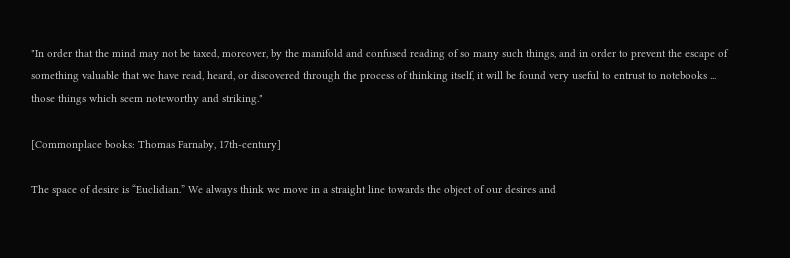"In order that the mind may not be taxed, moreover, by the manifold and confused reading of so many such things, and in order to prevent the escape of something valuable that we have read, heard, or discovered through the process of thinking itself, it will be found very useful to entrust to notebooks ... those things which seem noteworthy and striking."

[Commonplace books: Thomas Farnaby, 17th-century]

The space of desire is “Euclidian.” We always think we move in a straight line towards the object of our desires and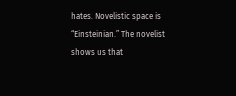hates. Novelistic space is “Einsteinian.” The novelist shows us that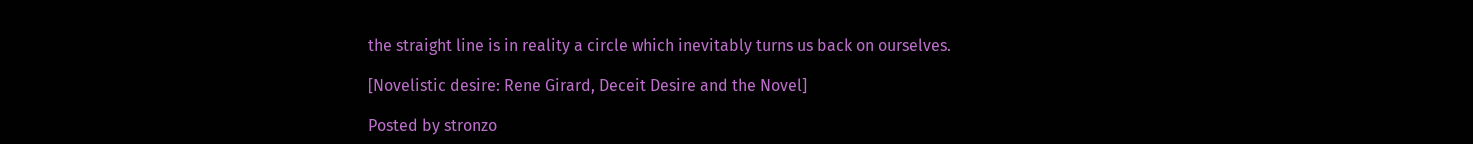the straight line is in reality a circle which inevitably turns us back on ourselves.

[Novelistic desire: Rene Girard, Deceit Desire and the Novel]

Posted by stronzo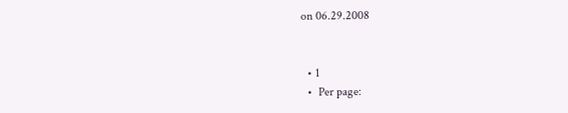on 06.29.2008


  • 1
  •  Per page: